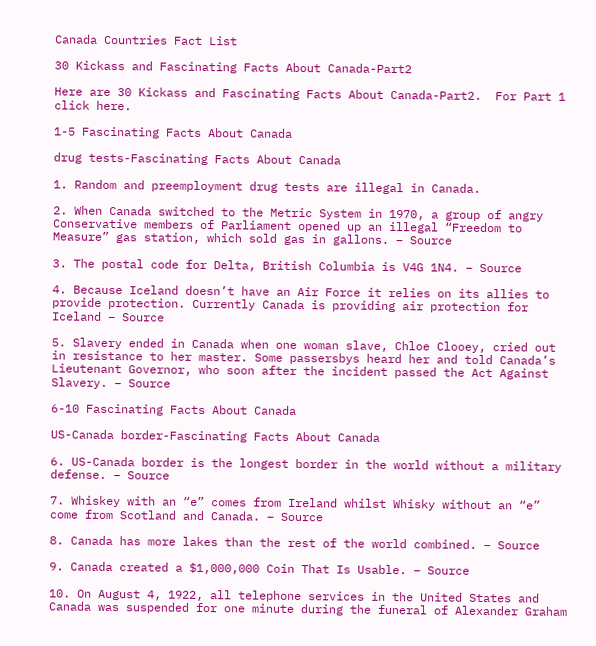Canada Countries Fact List

30 Kickass and Fascinating Facts About Canada-Part2

Here are 30 Kickass and Fascinating Facts About Canada-Part2.  For Part 1 click here.

1-5 Fascinating Facts About Canada

drug tests-Fascinating Facts About Canada

1. Random and preemployment drug tests are illegal in Canada.

2. When Canada switched to the Metric System in 1970, a group of angry Conservative members of Parliament opened up an illegal “Freedom to Measure” gas station, which sold gas in gallons. – Source

3. The postal code for Delta, British Columbia is V4G 1N4. – Source

4. Because Iceland doesn’t have an Air Force it relies on its allies to provide protection. Currently Canada is providing air protection for Iceland – Source

5. Slavery ended in Canada when one woman slave, Chloe Clooey, cried out in resistance to her master. Some passersbys heard her and told Canada’s Lieutenant Governor, who soon after the incident passed the Act Against Slavery. – Source

6-10 Fascinating Facts About Canada

US-Canada border-Fascinating Facts About Canada

6. US-Canada border is the longest border in the world without a military defense. – Source

7. Whiskey with an “e” comes from Ireland whilst Whisky without an “e” come from Scotland and Canada. – Source

8. Canada has more lakes than the rest of the world combined. – Source

9. Canada created a $1,000,000 Coin That Is Usable. – Source

10. On August 4, 1922, all telephone services in the United States and Canada was suspended for one minute during the funeral of Alexander Graham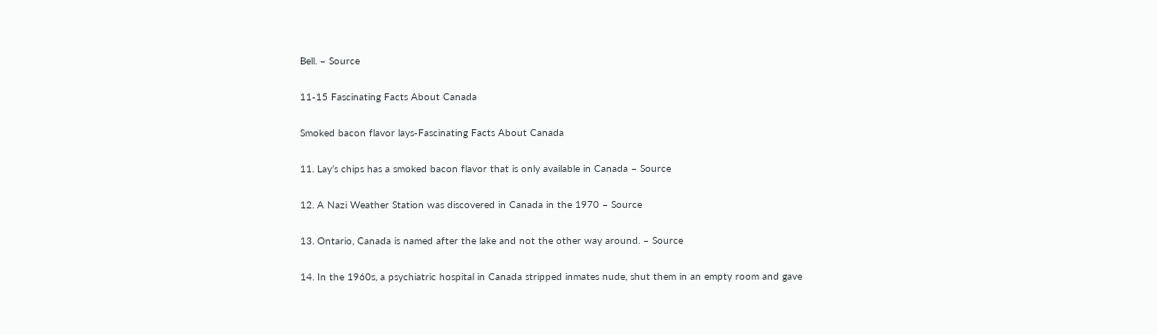Bell. – Source

11-15 Fascinating Facts About Canada

Smoked bacon flavor lays-Fascinating Facts About Canada

11. Lay’s chips has a smoked bacon flavor that is only available in Canada – Source

12. A Nazi Weather Station was discovered in Canada in the 1970 – Source

13. Ontario, Canada is named after the lake and not the other way around. – Source

14. In the 1960s, a psychiatric hospital in Canada stripped inmates nude, shut them in an empty room and gave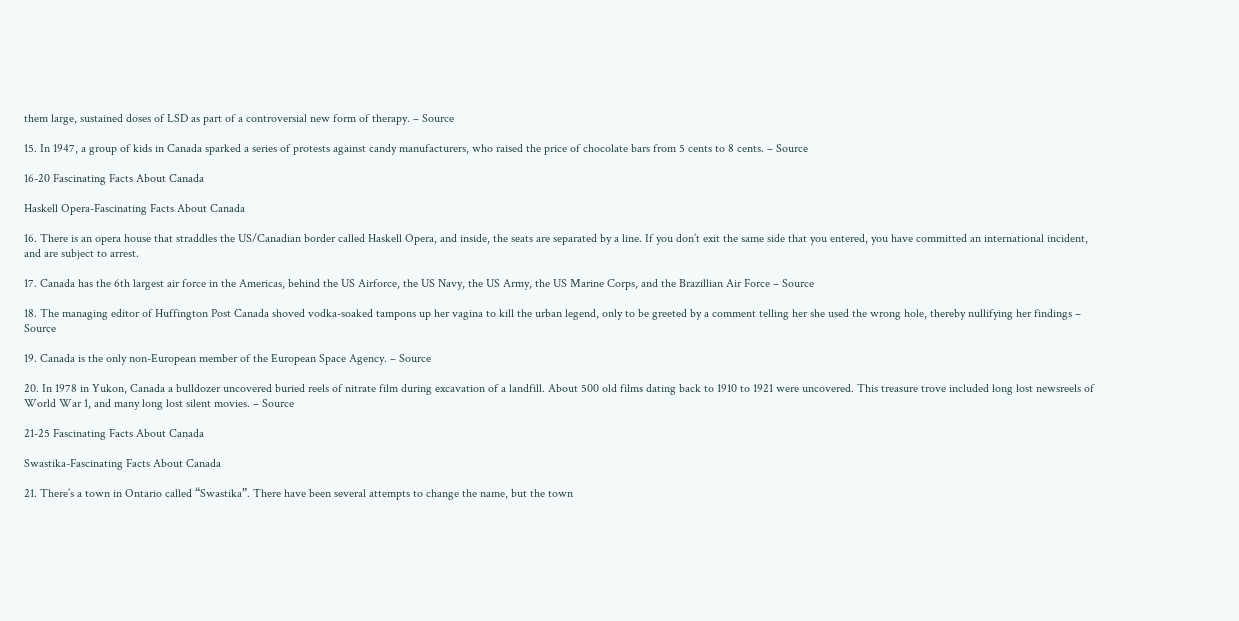them large, sustained doses of LSD as part of a controversial new form of therapy. – Source

15. In 1947, a group of kids in Canada sparked a series of protests against candy manufacturers, who raised the price of chocolate bars from 5 cents to 8 cents. – Source

16-20 Fascinating Facts About Canada

Haskell Opera-Fascinating Facts About Canada

16. There is an opera house that straddles the US/Canadian border called Haskell Opera, and inside, the seats are separated by a line. If you don’t exit the same side that you entered, you have committed an international incident, and are subject to arrest.

17. Canada has the 6th largest air force in the Americas, behind the US Airforce, the US Navy, the US Army, the US Marine Corps, and the Brazillian Air Force – Source

18. The managing editor of Huffington Post Canada shoved vodka-soaked tampons up her vagina to kill the urban legend, only to be greeted by a comment telling her she used the wrong hole, thereby nullifying her findings – Source

19. Canada is the only non-European member of the European Space Agency. – Source

20. In 1978 in Yukon, Canada a bulldozer uncovered buried reels of nitrate film during excavation of a landfill. About 500 old films dating back to 1910 to 1921 were uncovered. This treasure trove included long lost newsreels of World War 1, and many long lost silent movies. – Source

21-25 Fascinating Facts About Canada

Swastika-Fascinating Facts About Canada

21. There’s a town in Ontario called “Swastika”. There have been several attempts to change the name, but the town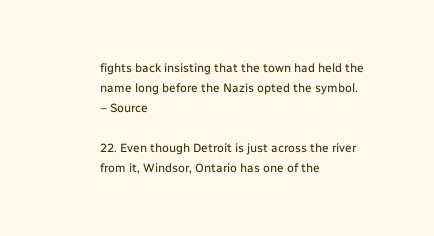fights back insisting that the town had held the name long before the Nazis opted the symbol. – Source

22. Even though Detroit is just across the river from it, Windsor, Ontario has one of the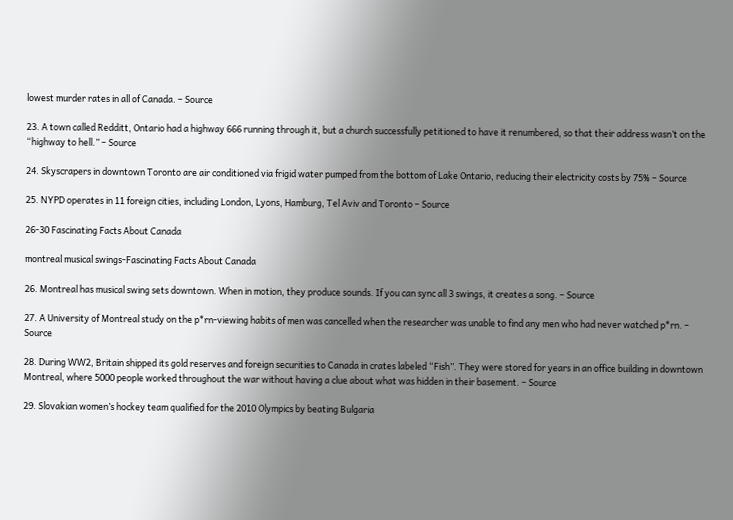lowest murder rates in all of Canada. – Source

23. A town called Redditt, Ontario had a highway 666 running through it, but a church successfully petitioned to have it renumbered, so that their address wasn’t on the “highway to hell.” – Source

24. Skyscrapers in downtown Toronto are air conditioned via frigid water pumped from the bottom of Lake Ontario, reducing their electricity costs by 75% – Source

25. NYPD operates in 11 foreign cities, including London, Lyons, Hamburg, Tel Aviv and Toronto – Source

26-30 Fascinating Facts About Canada

montreal musical swings-Fascinating Facts About Canada

26. Montreal has musical swing sets downtown. When in motion, they produce sounds. If you can sync all 3 swings, it creates a song. – Source

27. A University of Montreal study on the p*rn-viewing habits of men was cancelled when the researcher was unable to find any men who had never watched p*rn. – Source

28. During WW2, Britain shipped its gold reserves and foreign securities to Canada in crates labeled “Fish”. They were stored for years in an office building in downtown Montreal, where 5000 people worked throughout the war without having a clue about what was hidden in their basement. – Source

29. Slovakian women’s hockey team qualified for the 2010 Olympics by beating Bulgaria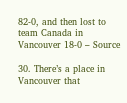82-0, and then lost to team Canada in Vancouver 18-0 – Source

30. There’s a place in Vancouver that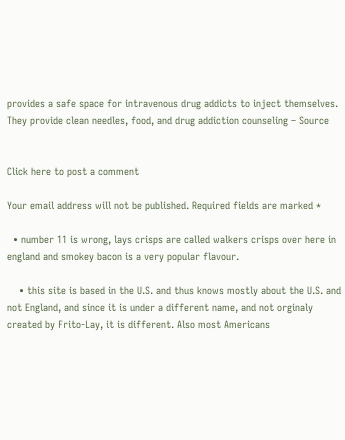provides a safe space for intravenous drug addicts to inject themselves. They provide clean needles, food, and drug addiction counseling – Source


Click here to post a comment

Your email address will not be published. Required fields are marked *

  • number 11 is wrong, lays crisps are called walkers crisps over here in england and smokey bacon is a very popular flavour.

    • this site is based in the U.S. and thus knows mostly about the U.S. and not England, and since it is under a different name, and not orginaly created by Frito-Lay, it is different. Also most Americans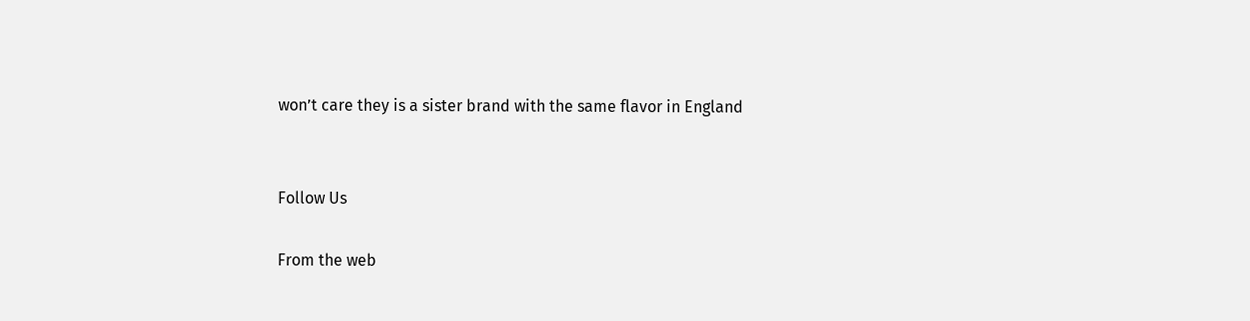won’t care they is a sister brand with the same flavor in England


Follow Us

From the web